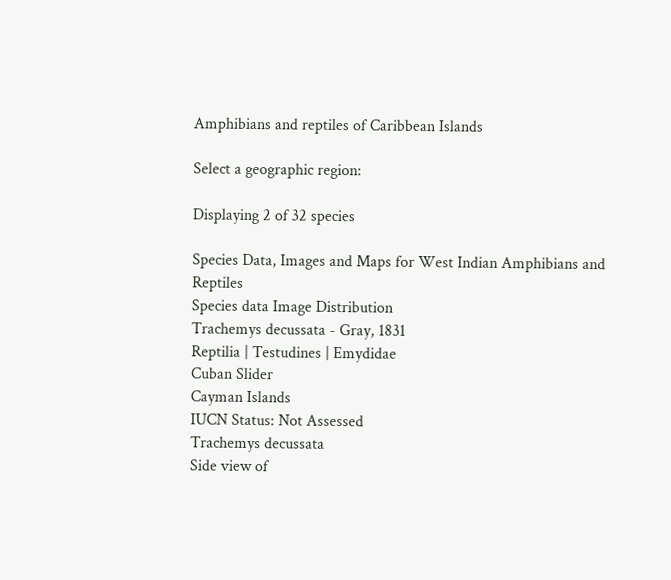Amphibians and reptiles of Caribbean Islands

Select a geographic region:

Displaying 2 of 32 species

Species Data, Images and Maps for West Indian Amphibians and Reptiles
Species data Image Distribution
Trachemys decussata - Gray, 1831
Reptilia | Testudines | Emydidae
Cuban Slider
Cayman Islands
IUCN Status: Not Assessed
Trachemys decussata
Side view of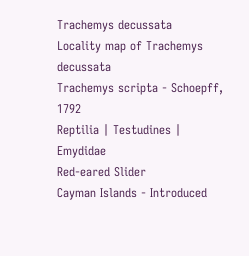Trachemys decussata
Locality map of Trachemys decussata
Trachemys scripta - Schoepff, 1792
Reptilia | Testudines | Emydidae
Red-eared Slider
Cayman Islands - Introduced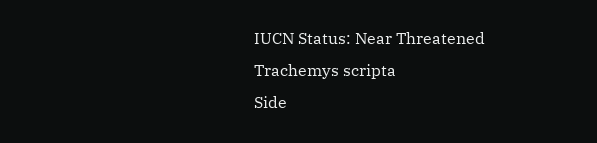IUCN Status: Near Threatened
Trachemys scripta
Side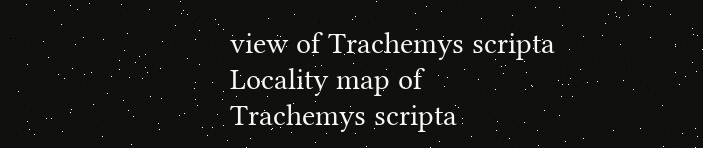view of Trachemys scripta
Locality map of Trachemys scripta